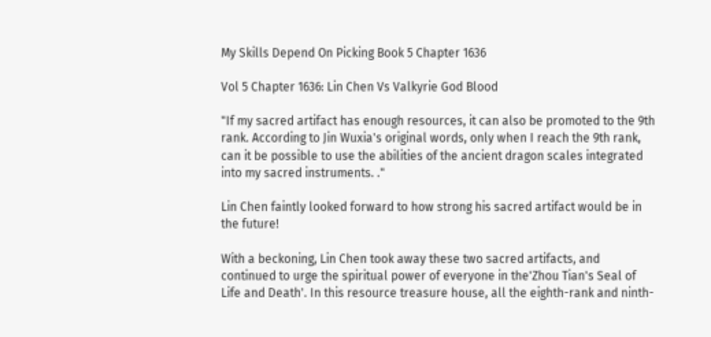My Skills Depend On Picking Book 5 Chapter 1636

Vol 5 Chapter 1636: Lin Chen Vs Valkyrie God Blood

"If my sacred artifact has enough resources, it can also be promoted to the 9th rank. According to Jin Wuxia's original words, only when I reach the 9th rank, can it be possible to use the abilities of the ancient dragon scales integrated into my sacred instruments. ."

Lin Chen faintly looked forward to how strong his sacred artifact would be in the future!

With a beckoning, Lin Chen took away these two sacred artifacts, and continued to urge the spiritual power of everyone in the'Zhou Tian's Seal of Life and Death'. In this resource treasure house, all the eighth-rank and ninth-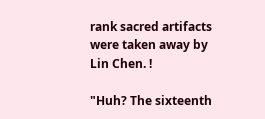rank sacred artifacts were taken away by Lin Chen. !

"Huh? The sixteenth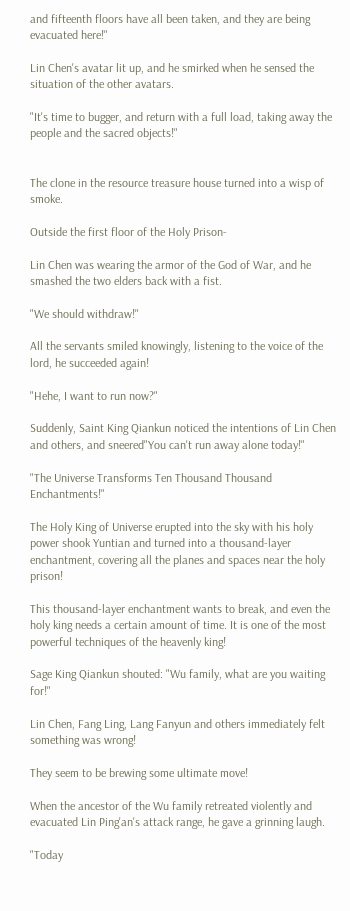and fifteenth floors have all been taken, and they are being evacuated here!"

Lin Chen's avatar lit up, and he smirked when he sensed the situation of the other avatars.

"It's time to bugger, and return with a full load, taking away the people and the sacred objects!"


The clone in the resource treasure house turned into a wisp of smoke.

Outside the first floor of the Holy Prison-

Lin Chen was wearing the armor of the God of War, and he smashed the two elders back with a fist.

"We should withdraw!"

All the servants smiled knowingly, listening to the voice of the lord, he succeeded again!

"Hehe, I want to run now?"

Suddenly, Saint King Qiankun noticed the intentions of Lin Chen and others, and sneered"You can't run away alone today!"

"The Universe Transforms Ten Thousand Thousand Enchantments!"

The Holy King of Universe erupted into the sky with his holy power shook Yuntian and turned into a thousand-layer enchantment, covering all the planes and spaces near the holy prison!

This thousand-layer enchantment wants to break, and even the holy king needs a certain amount of time. It is one of the most powerful techniques of the heavenly king!

Sage King Qiankun shouted: "Wu family, what are you waiting for!"

Lin Chen, Fang Ling, Lang Fanyun and others immediately felt something was wrong!

They seem to be brewing some ultimate move!

When the ancestor of the Wu family retreated violently and evacuated Lin Ping'an's attack range, he gave a grinning laugh.

"Today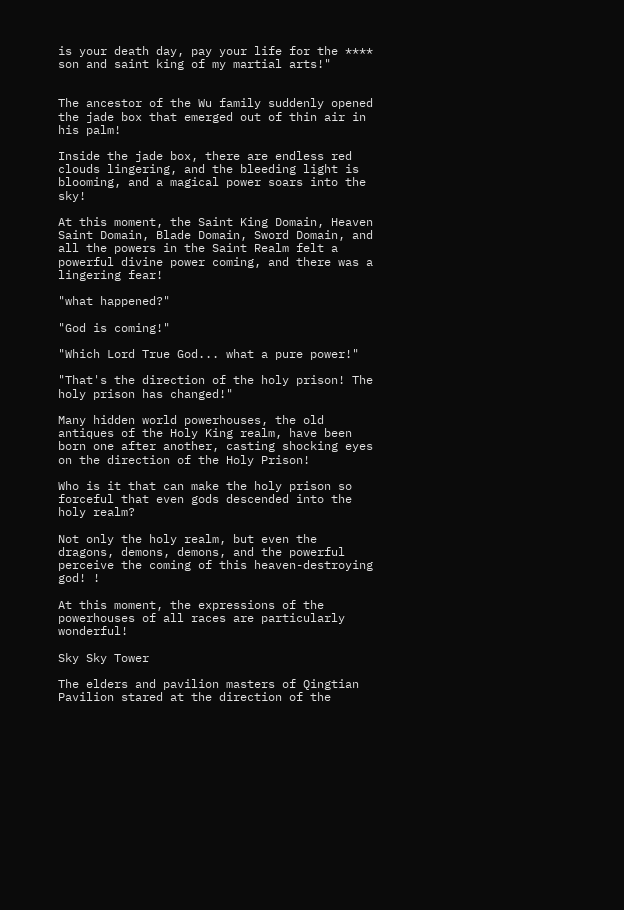is your death day, pay your life for the **** son and saint king of my martial arts!"


The ancestor of the Wu family suddenly opened the jade box that emerged out of thin air in his palm!

Inside the jade box, there are endless red clouds lingering, and the bleeding light is blooming, and a magical power soars into the sky!

At this moment, the Saint King Domain, Heaven Saint Domain, Blade Domain, Sword Domain, and all the powers in the Saint Realm felt a powerful divine power coming, and there was a lingering fear!

"what happened?"

"God is coming!"

"Which Lord True God... what a pure power!"

"That's the direction of the holy prison! The holy prison has changed!"

Many hidden world powerhouses, the old antiques of the Holy King realm, have been born one after another, casting shocking eyes on the direction of the Holy Prison!

Who is it that can make the holy prison so forceful that even gods descended into the holy realm?

Not only the holy realm, but even the dragons, demons, demons, and the powerful perceive the coming of this heaven-destroying god! !

At this moment, the expressions of the powerhouses of all races are particularly wonderful!

Sky Sky Tower

The elders and pavilion masters of Qingtian Pavilion stared at the direction of the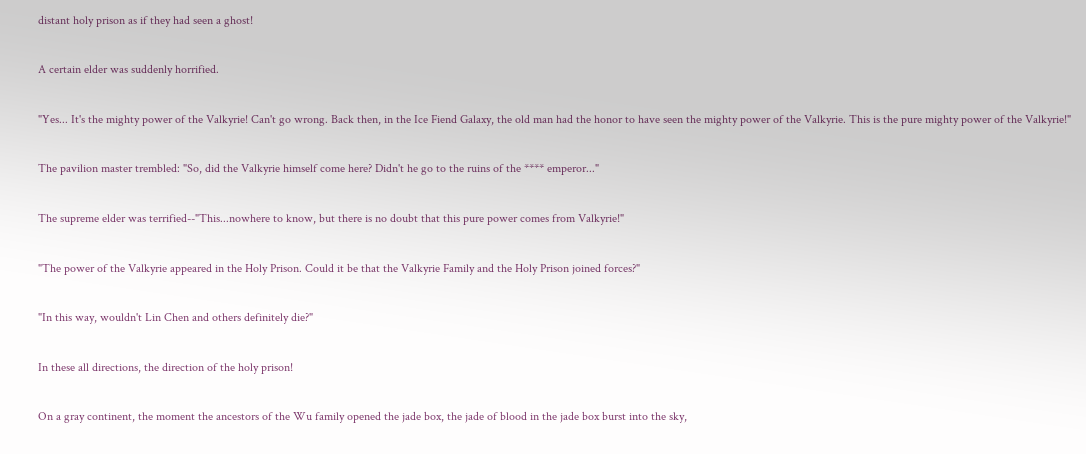distant holy prison as if they had seen a ghost!

A certain elder was suddenly horrified.

"Yes... It's the mighty power of the Valkyrie! Can't go wrong. Back then, in the Ice Fiend Galaxy, the old man had the honor to have seen the mighty power of the Valkyrie. This is the pure mighty power of the Valkyrie!"

The pavilion master trembled: "So, did the Valkyrie himself come here? Didn't he go to the ruins of the **** emperor..."

The supreme elder was terrified--"This...nowhere to know, but there is no doubt that this pure power comes from Valkyrie!"

"The power of the Valkyrie appeared in the Holy Prison. Could it be that the Valkyrie Family and the Holy Prison joined forces?"

"In this way, wouldn't Lin Chen and others definitely die?"

In these all directions, the direction of the holy prison!

On a gray continent, the moment the ancestors of the Wu family opened the jade box, the jade of blood in the jade box burst into the sky,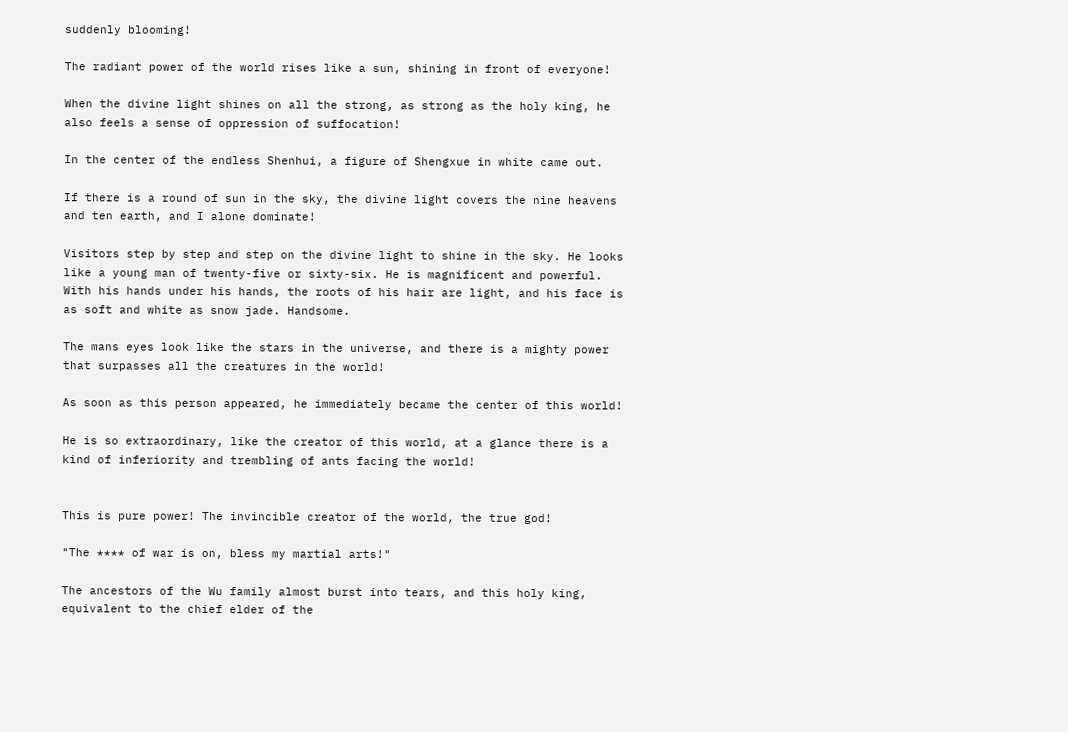suddenly blooming!

The radiant power of the world rises like a sun, shining in front of everyone!

When the divine light shines on all the strong, as strong as the holy king, he also feels a sense of oppression of suffocation!

In the center of the endless Shenhui, a figure of Shengxue in white came out.

If there is a round of sun in the sky, the divine light covers the nine heavens and ten earth, and I alone dominate!

Visitors step by step and step on the divine light to shine in the sky. He looks like a young man of twenty-five or sixty-six. He is magnificent and powerful. With his hands under his hands, the roots of his hair are light, and his face is as soft and white as snow jade. Handsome.

The mans eyes look like the stars in the universe, and there is a mighty power that surpasses all the creatures in the world!

As soon as this person appeared, he immediately became the center of this world!

He is so extraordinary, like the creator of this world, at a glance there is a kind of inferiority and trembling of ants facing the world!


This is pure power! The invincible creator of the world, the true god!

"The **** of war is on, bless my martial arts!"

The ancestors of the Wu family almost burst into tears, and this holy king, equivalent to the chief elder of the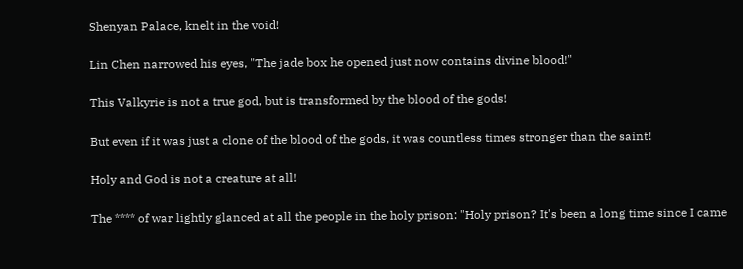Shenyan Palace, knelt in the void!

Lin Chen narrowed his eyes, "The jade box he opened just now contains divine blood!"

This Valkyrie is not a true god, but is transformed by the blood of the gods!

But even if it was just a clone of the blood of the gods, it was countless times stronger than the saint!

Holy and God is not a creature at all!

The **** of war lightly glanced at all the people in the holy prison: "Holy prison? It's been a long time since I came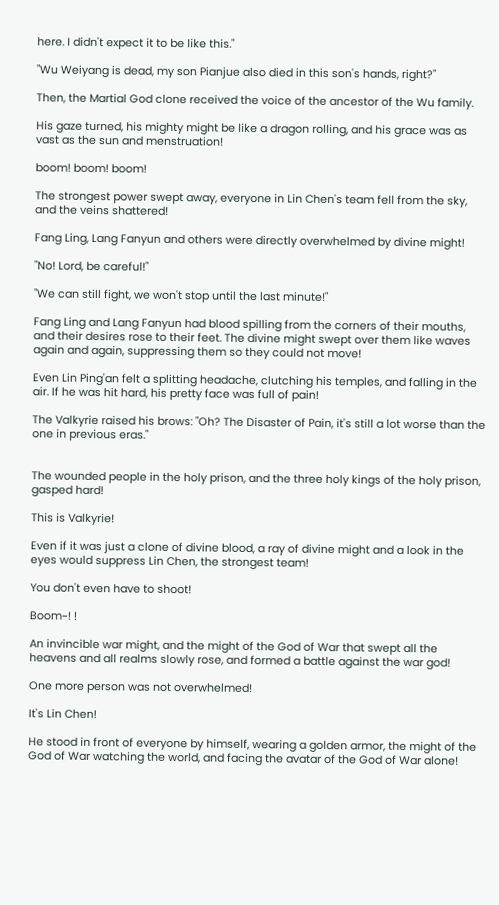here. I didn't expect it to be like this."

"Wu Weiyang is dead, my son Pianjue also died in this son's hands, right?"

Then, the Martial God clone received the voice of the ancestor of the Wu family.

His gaze turned, his mighty might be like a dragon rolling, and his grace was as vast as the sun and menstruation!

boom! boom! boom!

The strongest power swept away, everyone in Lin Chen's team fell from the sky, and the veins shattered!

Fang Ling, Lang Fanyun and others were directly overwhelmed by divine might!

"No! Lord, be careful!"

"We can still fight, we won't stop until the last minute!"

Fang Ling and Lang Fanyun had blood spilling from the corners of their mouths, and their desires rose to their feet. The divine might swept over them like waves again and again, suppressing them so they could not move!

Even Lin Ping'an felt a splitting headache, clutching his temples, and falling in the air. If he was hit hard, his pretty face was full of pain!

The Valkyrie raised his brows: "Oh? The Disaster of Pain, it's still a lot worse than the one in previous eras."


The wounded people in the holy prison, and the three holy kings of the holy prison, gasped hard!

This is Valkyrie!

Even if it was just a clone of divine blood, a ray of divine might and a look in the eyes would suppress Lin Chen, the strongest team!

You don't even have to shoot!

Boom~! !

An invincible war might, and the might of the God of War that swept all the heavens and all realms slowly rose, and formed a battle against the war god!

One more person was not overwhelmed!

It's Lin Chen!

He stood in front of everyone by himself, wearing a golden armor, the might of the God of War watching the world, and facing the avatar of the God of War alone!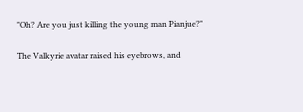"Oh? Are you just killing the young man Pianjue?"

The Valkyrie avatar raised his eyebrows, and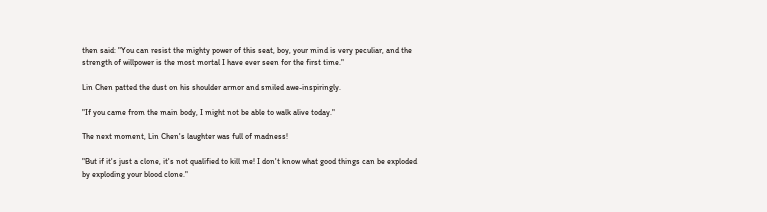then said: "You can resist the mighty power of this seat, boy, your mind is very peculiar, and the strength of willpower is the most mortal I have ever seen for the first time."

Lin Chen patted the dust on his shoulder armor and smiled awe-inspiringly.

"If you came from the main body, I might not be able to walk alive today."

The next moment, Lin Chen's laughter was full of madness!

"But if it's just a clone, it's not qualified to kill me! I don't know what good things can be exploded by exploding your blood clone."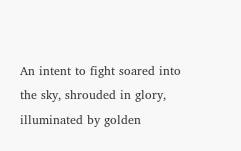An intent to fight soared into the sky, shrouded in glory, illuminated by golden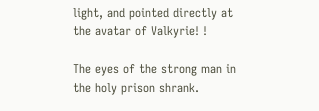light, and pointed directly at the avatar of Valkyrie! !

The eyes of the strong man in the holy prison shrank.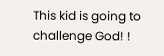This kid is going to challenge God! !